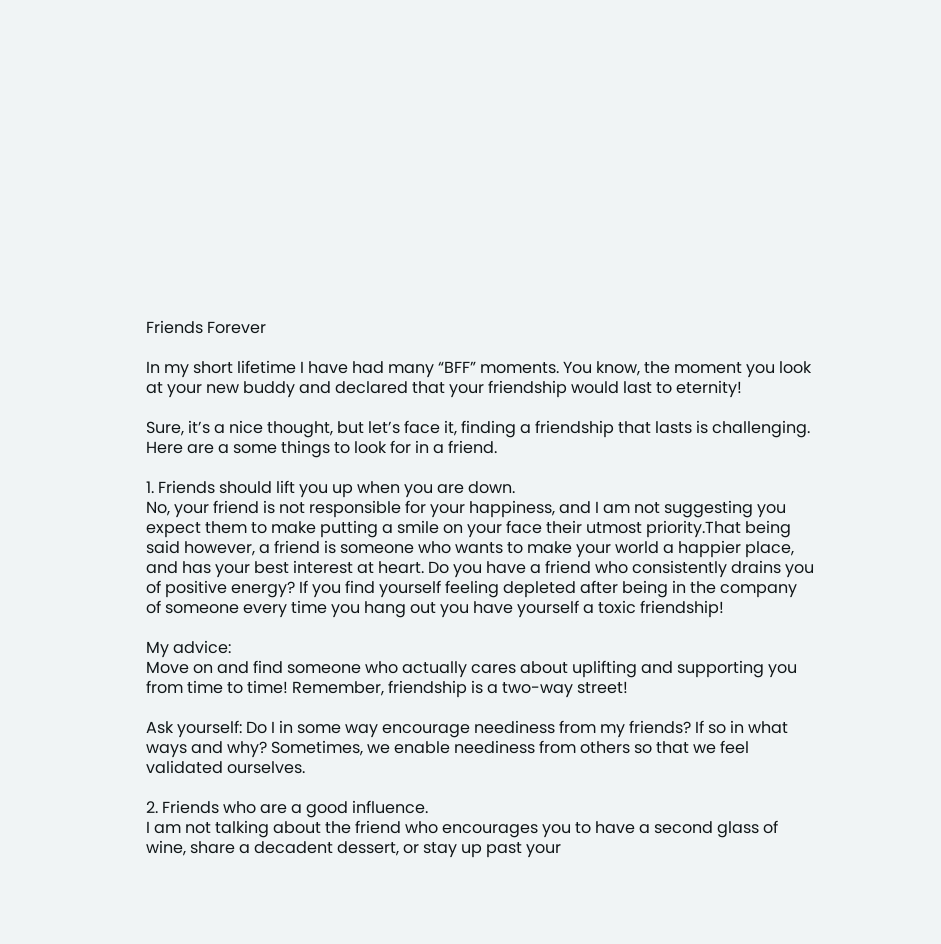Friends Forever

In my short lifetime I have had many “BFF” moments. You know, the moment you look at your new buddy and declared that your friendship would last to eternity!

Sure, it’s a nice thought, but let’s face it, finding a friendship that lasts is challenging. Here are a some things to look for in a friend.

1. Friends should lift you up when you are down.
No, your friend is not responsible for your happiness, and I am not suggesting you expect them to make putting a smile on your face their utmost priority.That being said however, a friend is someone who wants to make your world a happier place, and has your best interest at heart. Do you have a friend who consistently drains you of positive energy? If you find yourself feeling depleted after being in the company of someone every time you hang out you have yourself a toxic friendship!

My advice:
Move on and find someone who actually cares about uplifting and supporting you from time to time! Remember, friendship is a two-way street!

Ask yourself: Do I in some way encourage neediness from my friends? If so in what ways and why? Sometimes, we enable neediness from others so that we feel validated ourselves.

2. Friends who are a good influence.
I am not talking about the friend who encourages you to have a second glass of wine, share a decadent dessert, or stay up past your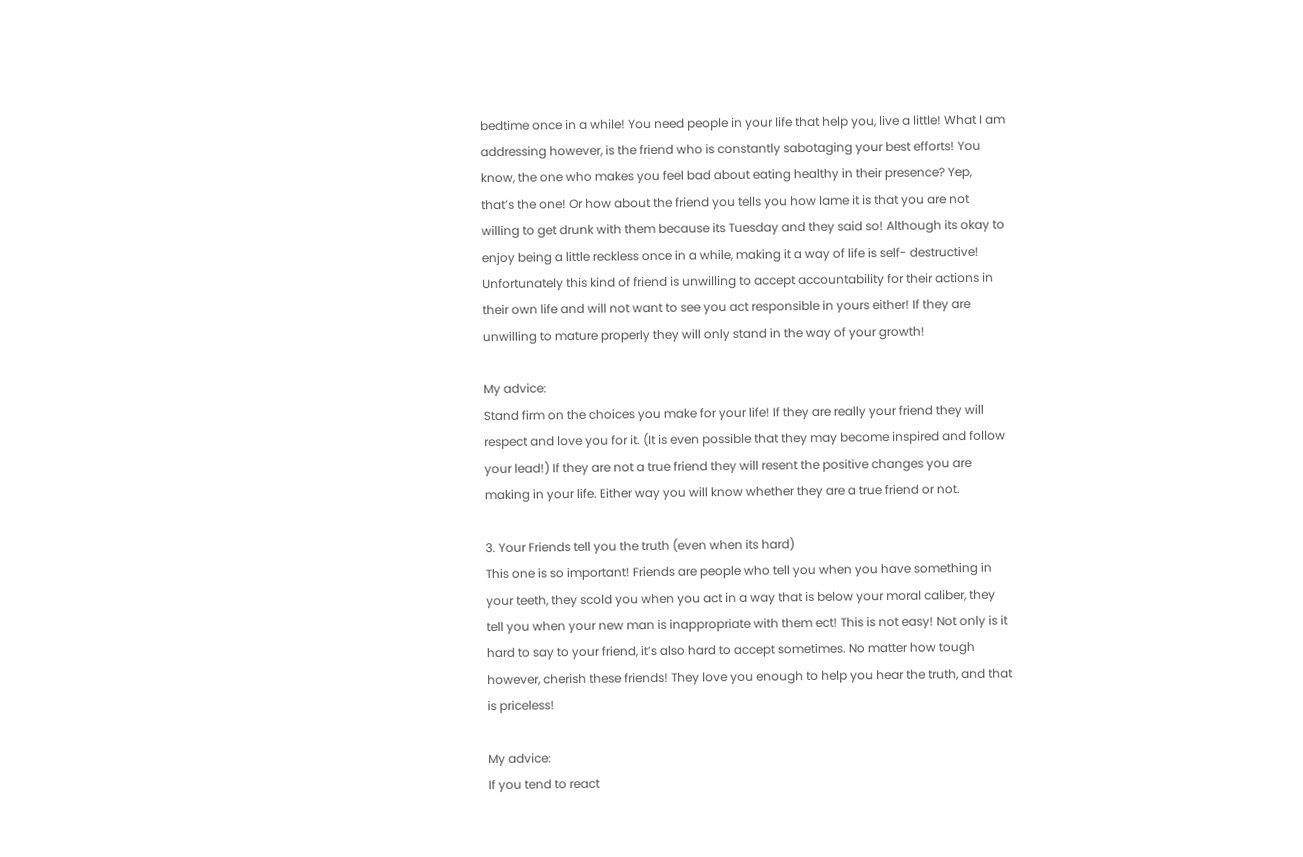bedtime once in a while! You need people in your life that help you, live a little! What I am addressing however, is the friend who is constantly sabotaging your best efforts! You know, the one who makes you feel bad about eating healthy in their presence? Yep, that’s the one! Or how about the friend you tells you how lame it is that you are not willing to get drunk with them because its Tuesday and they said so! Although its okay to enjoy being a little reckless once in a while, making it a way of life is self- destructive! Unfortunately this kind of friend is unwilling to accept accountability for their actions in their own life and will not want to see you act responsible in yours either! If they are unwilling to mature properly they will only stand in the way of your growth!

My advice:
Stand firm on the choices you make for your life! If they are really your friend they will respect and love you for it. (It is even possible that they may become inspired and follow your lead!) If they are not a true friend they will resent the positive changes you are making in your life. Either way you will know whether they are a true friend or not.

3. Your Friends tell you the truth (even when its hard)
This one is so important! Friends are people who tell you when you have something in your teeth, they scold you when you act in a way that is below your moral caliber, they tell you when your new man is inappropriate with them ect! This is not easy! Not only is it hard to say to your friend, it’s also hard to accept sometimes. No matter how tough however, cherish these friends! They love you enough to help you hear the truth, and that is priceless!

My advice:
If you tend to react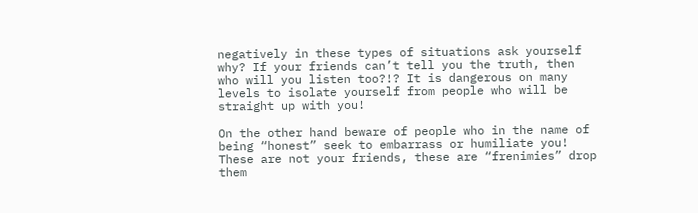negatively in these types of situations ask yourself why? If your friends can’t tell you the truth, then who will you listen too?!? It is dangerous on many levels to isolate yourself from people who will be straight up with you!

On the other hand beware of people who in the name of being “honest” seek to embarrass or humiliate you! These are not your friends, these are “frenimies” drop them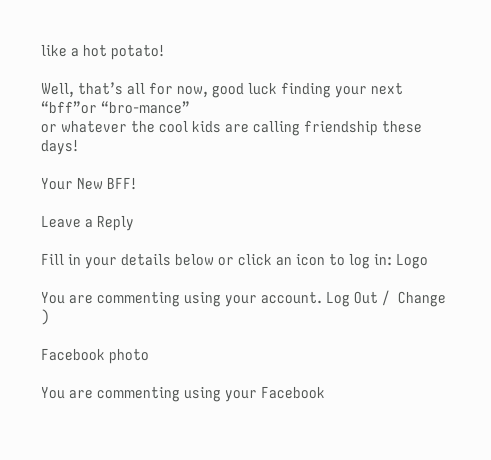like a hot potato!

Well, that’s all for now, good luck finding your next
“bff”or “bro-mance”
or whatever the cool kids are calling friendship these days!

Your New BFF!

Leave a Reply

Fill in your details below or click an icon to log in: Logo

You are commenting using your account. Log Out /  Change )

Facebook photo

You are commenting using your Facebook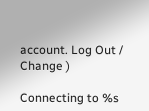account. Log Out /  Change )

Connecting to %s